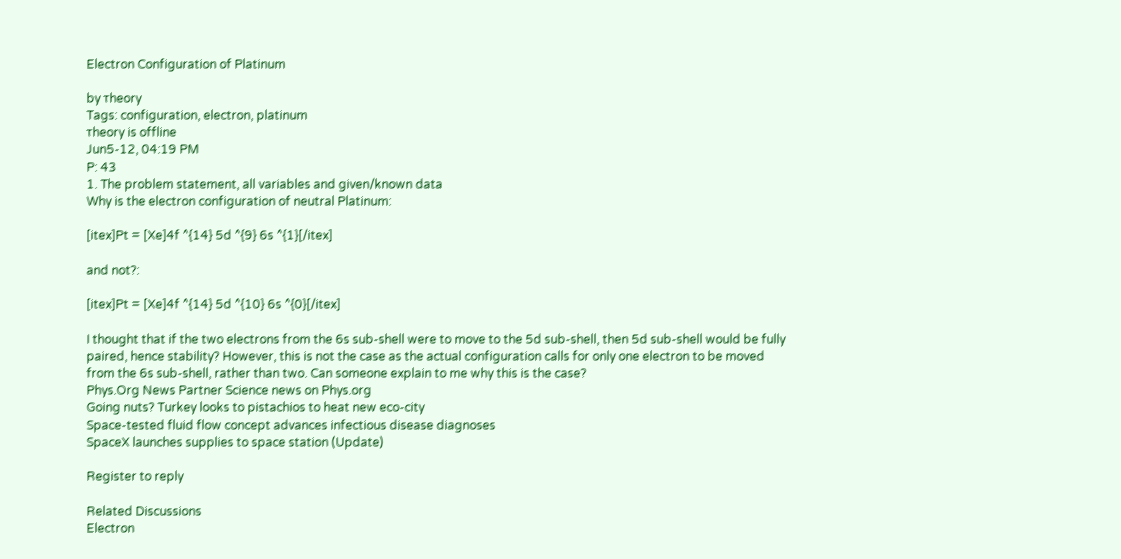Electron Configuration of Platinum

by τheory
Tags: configuration, electron, platinum
τheory is offline
Jun5-12, 04:19 PM
P: 43
1. The problem statement, all variables and given/known data
Why is the electron configuration of neutral Platinum:

[itex]Pt = [Xe]4f ^{14} 5d ^{9} 6s ^{1}[/itex]

and not?:

[itex]Pt = [Xe]4f ^{14} 5d ^{10} 6s ^{0}[/itex]

I thought that if the two electrons from the 6s sub-shell were to move to the 5d sub-shell, then 5d sub-shell would be fully paired, hence stability? However, this is not the case as the actual configuration calls for only one electron to be moved from the 6s sub-shell, rather than two. Can someone explain to me why this is the case?
Phys.Org News Partner Science news on Phys.org
Going nuts? Turkey looks to pistachios to heat new eco-city
Space-tested fluid flow concept advances infectious disease diagnoses
SpaceX launches supplies to space station (Update)

Register to reply

Related Discussions
Electron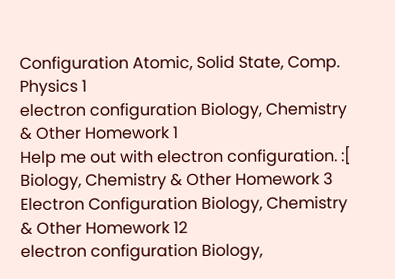Configuration Atomic, Solid State, Comp. Physics 1
electron configuration Biology, Chemistry & Other Homework 1
Help me out with electron configuration. :[ Biology, Chemistry & Other Homework 3
Electron Configuration Biology, Chemistry & Other Homework 12
electron configuration Biology,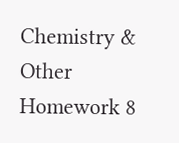Chemistry & Other Homework 8